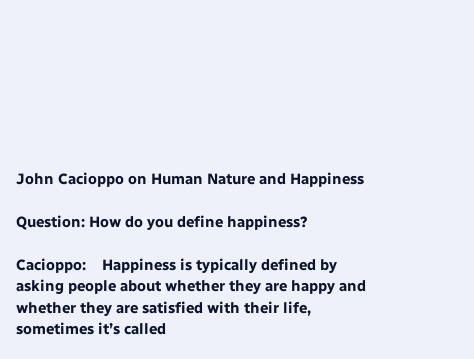John Cacioppo on Human Nature and Happiness

Question: How do you define happiness?

Cacioppo:    Happiness is typically defined by asking people about whether they are happy and whether they are satisfied with their life, sometimes it’s called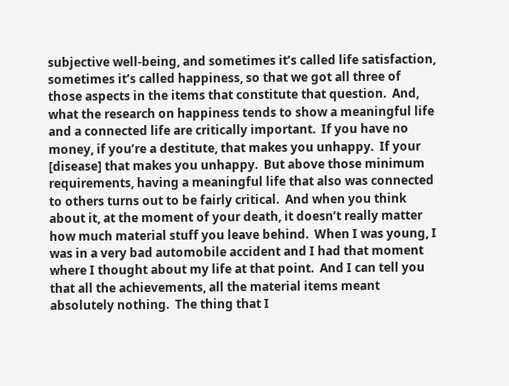subjective well-being, and sometimes it’s called life satisfaction, sometimes it’s called happiness, so that we got all three of those aspects in the items that constitute that question.  And, what the research on happiness tends to show a meaningful life and a connected life are critically important.  If you have no money, if you’re a destitute, that makes you unhappy.  If your [disease] that makes you unhappy.  But above those minimum requirements, having a meaningful life that also was connected to others turns out to be fairly critical.  And when you think about it, at the moment of your death, it doesn’t really matter how much material stuff you leave behind.  When I was young, I was in a very bad automobile accident and I had that moment where I thought about my life at that point.  And I can tell you that all the achievements, all the material items meant absolutely nothing.  The thing that I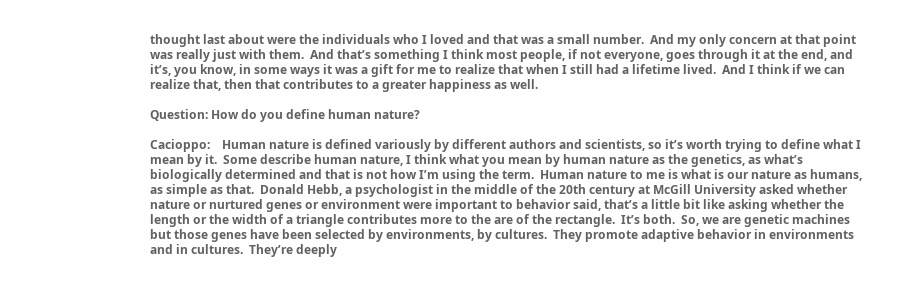thought last about were the individuals who I loved and that was a small number.  And my only concern at that point was really just with them.  And that’s something I think most people, if not everyone, goes through it at the end, and it’s, you know, in some ways it was a gift for me to realize that when I still had a lifetime lived.  And I think if we can realize that, then that contributes to a greater happiness as well.

Question: How do you define human nature?

Cacioppo:    Human nature is defined variously by different authors and scientists, so it’s worth trying to define what I mean by it.  Some describe human nature, I think what you mean by human nature as the genetics, as what’s biologically determined and that is not how I’m using the term.  Human nature to me is what is our nature as humans, as simple as that.  Donald Hebb, a psychologist in the middle of the 20th century at McGill University asked whether nature or nurtured genes or environment were important to behavior said, that’s a little bit like asking whether the length or the width of a triangle contributes more to the are of the rectangle.  It’s both.  So, we are genetic machines but those genes have been selected by environments, by cultures.  They promote adaptive behavior in environments and in cultures.  They’re deeply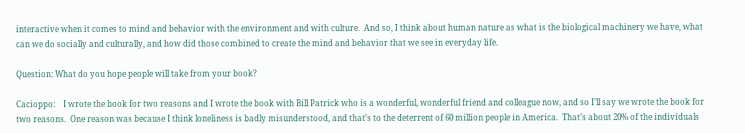interactive when it comes to mind and behavior with the environment and with culture.  And so, I think about human nature as what is the biological machinery we have, what can we do socially and culturally, and how did those combined to create the mind and behavior that we see in everyday life.

Question: What do you hope people will take from your book?

Cacioppo:    I wrote the book for two reasons and I wrote the book with Bill Patrick who is a wonderful, wonderful friend and colleague now, and so I’ll say we wrote the book for two reasons.  One reason was because I think loneliness is badly misunderstood, and that’s to the deterrent of 60 million people in America.  That’s about 20% of the individuals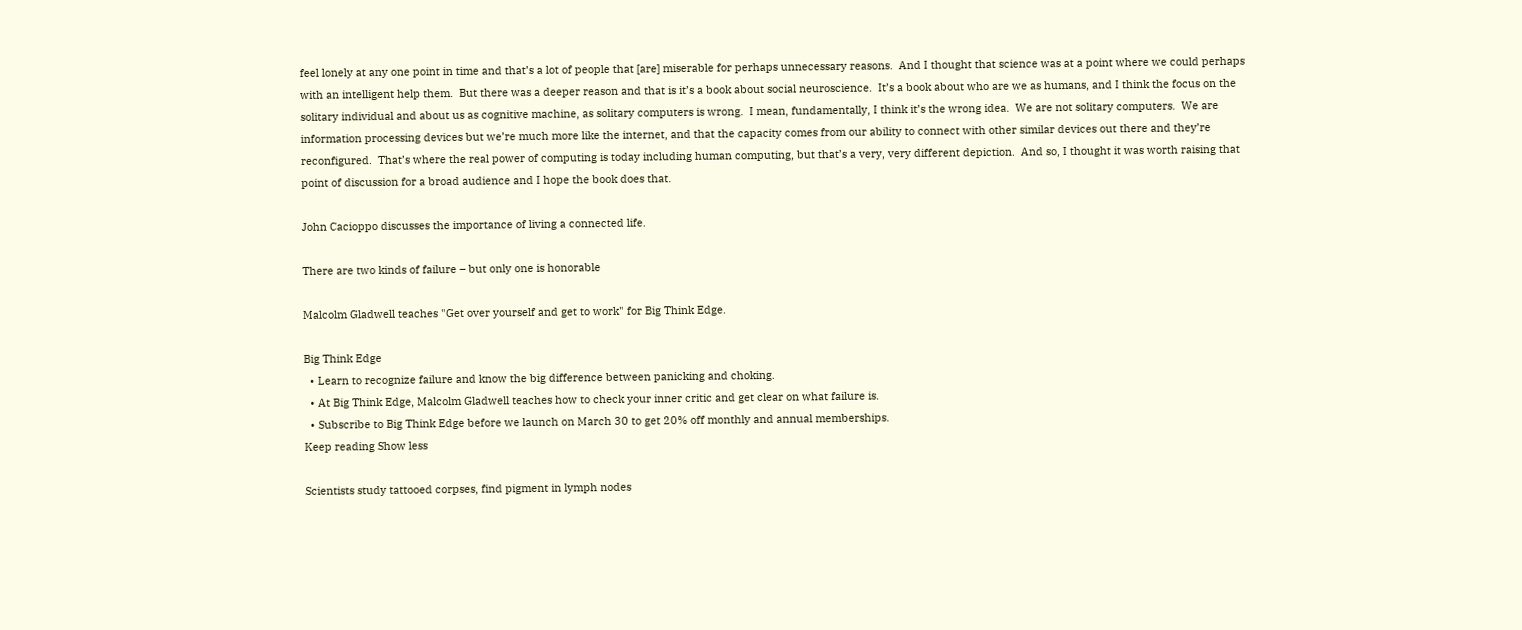feel lonely at any one point in time and that’s a lot of people that [are] miserable for perhaps unnecessary reasons.  And I thought that science was at a point where we could perhaps with an intelligent help them.  But there was a deeper reason and that is it’s a book about social neuroscience.  It’s a book about who are we as humans, and I think the focus on the solitary individual and about us as cognitive machine, as solitary computers is wrong.  I mean, fundamentally, I think it’s the wrong idea.  We are not solitary computers.  We are information processing devices but we’re much more like the internet, and that the capacity comes from our ability to connect with other similar devices out there and they’re reconfigured.  That’s where the real power of computing is today including human computing, but that’s a very, very different depiction.  And so, I thought it was worth raising that point of discussion for a broad audience and I hope the book does that.

John Cacioppo discusses the importance of living a connected life.

There are two kinds of failure – but only one is honorable

Malcolm Gladwell teaches "Get over yourself and get to work" for Big Think Edge.

Big Think Edge
  • Learn to recognize failure and know the big difference between panicking and choking.
  • At Big Think Edge, Malcolm Gladwell teaches how to check your inner critic and get clear on what failure is.
  • Subscribe to Big Think Edge before we launch on March 30 to get 20% off monthly and annual memberships.
Keep reading Show less

Scientists study tattooed corpses, find pigment in lymph nodes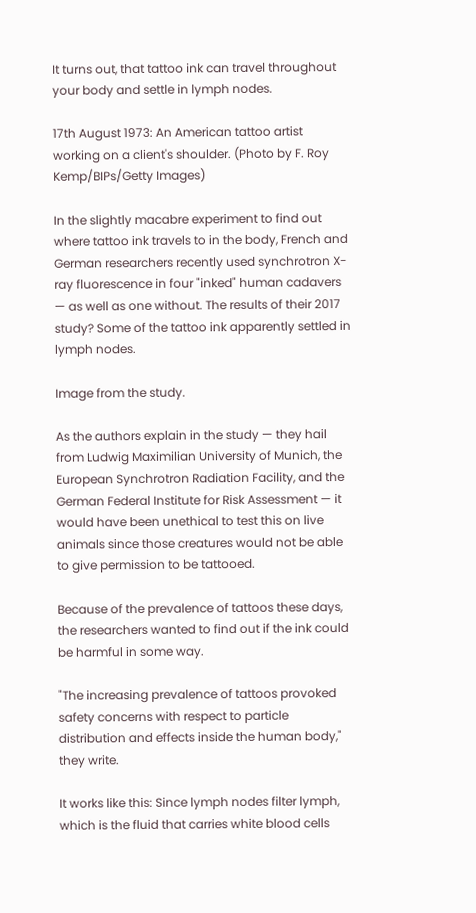It turns out, that tattoo ink can travel throughout your body and settle in lymph nodes.

17th August 1973: An American tattoo artist working on a client's shoulder. (Photo by F. Roy Kemp/BIPs/Getty Images)

In the slightly macabre experiment to find out where tattoo ink travels to in the body, French and German researchers recently used synchrotron X-ray fluorescence in four "inked" human cadavers — as well as one without. The results of their 2017 study? Some of the tattoo ink apparently settled in lymph nodes.

Image from the study.

As the authors explain in the study — they hail from Ludwig Maximilian University of Munich, the European Synchrotron Radiation Facility, and the German Federal Institute for Risk Assessment — it would have been unethical to test this on live animals since those creatures would not be able to give permission to be tattooed.

Because of the prevalence of tattoos these days, the researchers wanted to find out if the ink could be harmful in some way.

"The increasing prevalence of tattoos provoked safety concerns with respect to particle distribution and effects inside the human body," they write.

It works like this: Since lymph nodes filter lymph, which is the fluid that carries white blood cells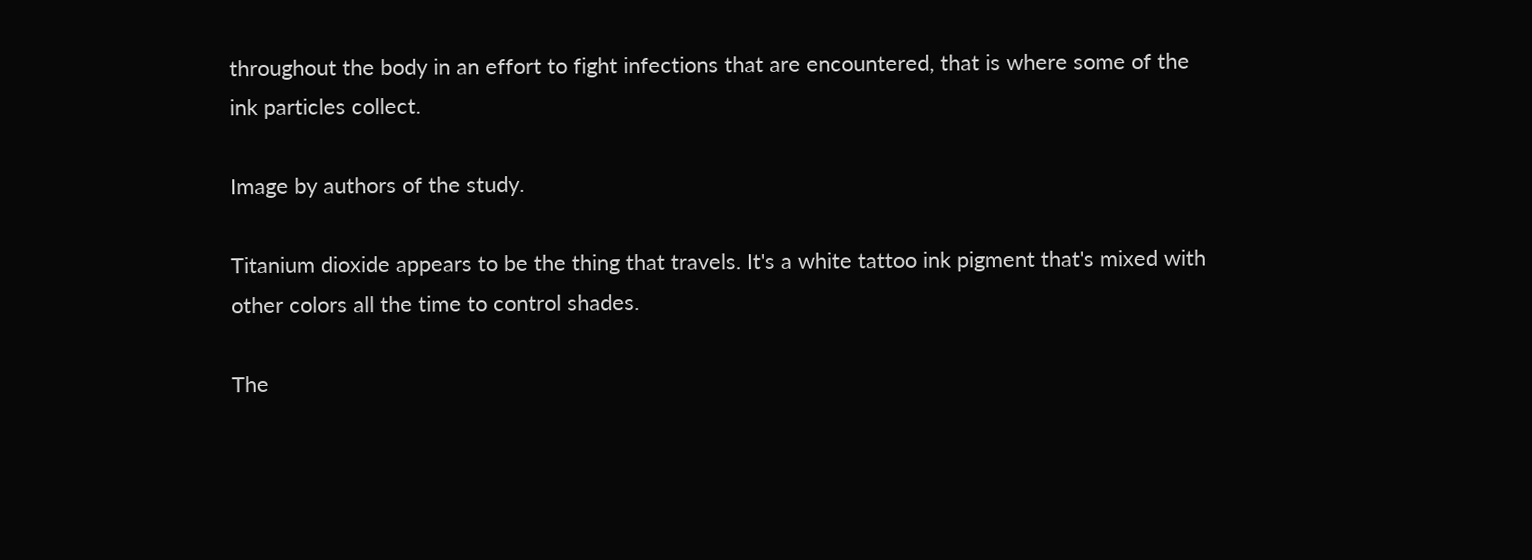throughout the body in an effort to fight infections that are encountered, that is where some of the ink particles collect.

Image by authors of the study.

Titanium dioxide appears to be the thing that travels. It's a white tattoo ink pigment that's mixed with other colors all the time to control shades.

The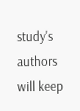study's authors will keep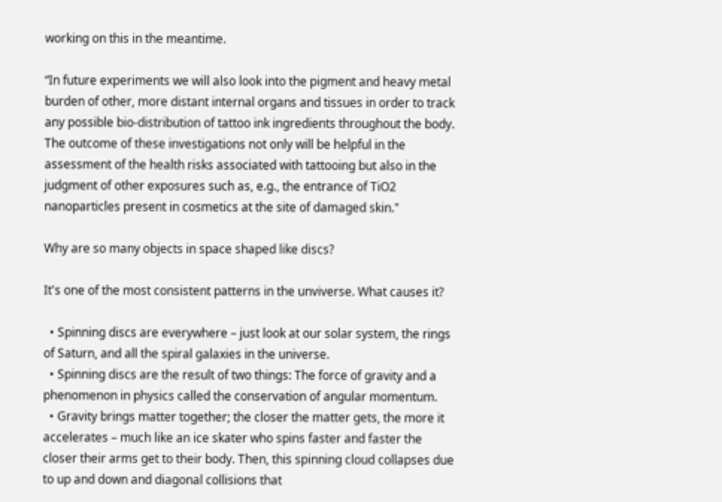working on this in the meantime.

“In future experiments we will also look into the pigment and heavy metal burden of other, more distant internal organs and tissues in order to track any possible bio-distribution of tattoo ink ingredients throughout the body. The outcome of these investigations not only will be helpful in the assessment of the health risks associated with tattooing but also in the judgment of other exposures such as, e.g., the entrance of TiO2 nanoparticles present in cosmetics at the site of damaged skin."

Why are so many objects in space shaped like discs?

It's one of the most consistent patterns in the unviverse. What causes it?

  • Spinning discs are everywhere – just look at our solar system, the rings of Saturn, and all the spiral galaxies in the universe.
  • Spinning discs are the result of two things: The force of gravity and a phenomenon in physics called the conservation of angular momentum.
  • Gravity brings matter together; the closer the matter gets, the more it accelerates – much like an ice skater who spins faster and faster the closer their arms get to their body. Then, this spinning cloud collapses due to up and down and diagonal collisions that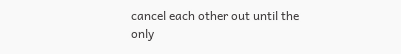cancel each other out until the only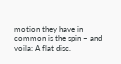motion they have in common is the spin – and voila: A flat disc.